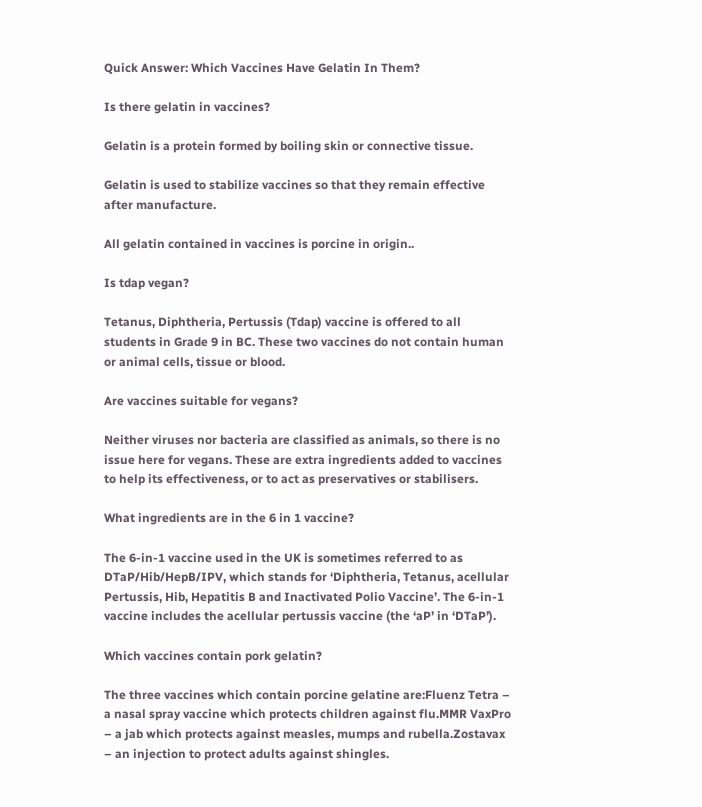Quick Answer: Which Vaccines Have Gelatin In Them?

Is there gelatin in vaccines?

Gelatin is a protein formed by boiling skin or connective tissue.

Gelatin is used to stabilize vaccines so that they remain effective after manufacture.

All gelatin contained in vaccines is porcine in origin..

Is tdap vegan?

Tetanus, Diphtheria, Pertussis (Tdap) vaccine is offered to all students in Grade 9 in BC. These two vaccines do not contain human or animal cells, tissue or blood.

Are vaccines suitable for vegans?

Neither viruses nor bacteria are classified as animals, so there is no issue here for vegans. These are extra ingredients added to vaccines to help its effectiveness, or to act as preservatives or stabilisers.

What ingredients are in the 6 in 1 vaccine?

The 6-in-1 vaccine used in the UK is sometimes referred to as DTaP/Hib/HepB/IPV, which stands for ‘Diphtheria, Tetanus, acellular Pertussis, Hib, Hepatitis B and Inactivated Polio Vaccine’. The 6-in-1 vaccine includes the acellular pertussis vaccine (the ‘aP’ in ‘DTaP’).

Which vaccines contain pork gelatin?

The three vaccines which contain porcine gelatine are:Fluenz Tetra – a nasal spray vaccine which protects children against flu.MMR VaxPro – a jab which protects against measles, mumps and rubella.Zostavax – an injection to protect adults against shingles.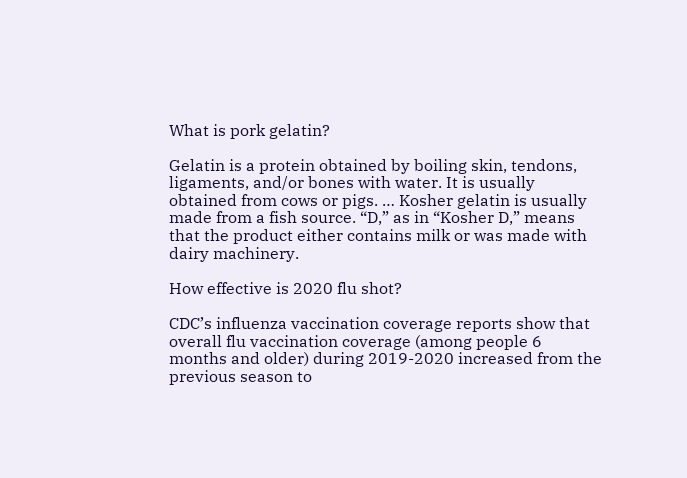What is pork gelatin?

Gelatin is a protein obtained by boiling skin, tendons, ligaments, and/or bones with water. It is usually obtained from cows or pigs. … Kosher gelatin is usually made from a fish source. “D,” as in “Kosher D,” means that the product either contains milk or was made with dairy machinery.

How effective is 2020 flu shot?

CDC’s influenza vaccination coverage reports show that overall flu vaccination coverage (among people 6 months and older) during 2019-2020 increased from the previous season to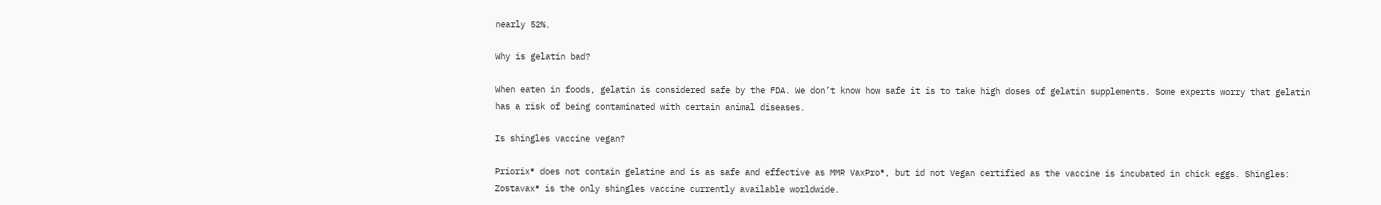nearly 52%.

Why is gelatin bad?

When eaten in foods, gelatin is considered safe by the FDA. We don’t know how safe it is to take high doses of gelatin supplements. Some experts worry that gelatin has a risk of being contaminated with certain animal diseases.

Is shingles vaccine vegan?

Priorix® does not contain gelatine and is as safe and effective as MMR VaxPro®, but id not Vegan certified as the vaccine is incubated in chick eggs. Shingles: Zostavax® is the only shingles vaccine currently available worldwide.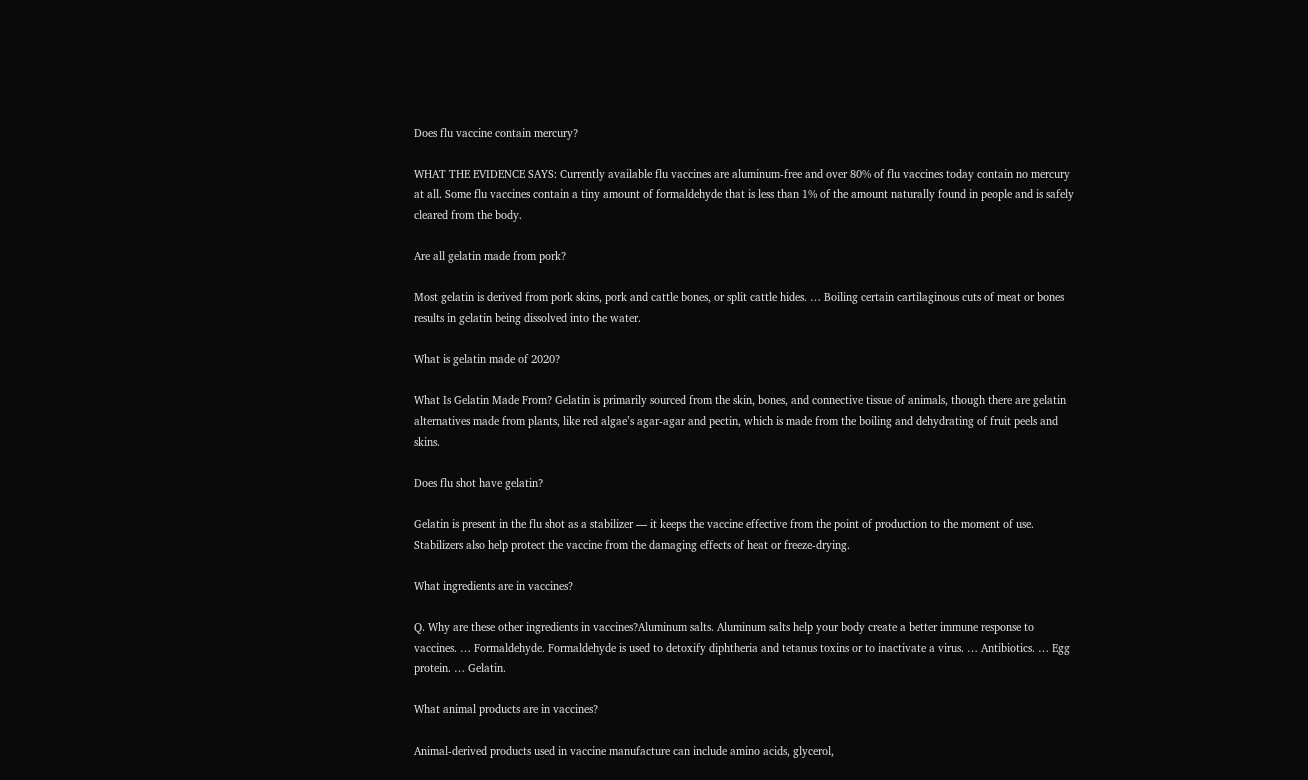Does flu vaccine contain mercury?

WHAT THE EVIDENCE SAYS: Currently available flu vaccines are aluminum-free and over 80% of flu vaccines today contain no mercury at all. Some flu vaccines contain a tiny amount of formaldehyde that is less than 1% of the amount naturally found in people and is safely cleared from the body.

Are all gelatin made from pork?

Most gelatin is derived from pork skins, pork and cattle bones, or split cattle hides. … Boiling certain cartilaginous cuts of meat or bones results in gelatin being dissolved into the water.

What is gelatin made of 2020?

What Is Gelatin Made From? Gelatin is primarily sourced from the skin, bones, and connective tissue of animals, though there are gelatin alternatives made from plants, like red algae’s agar-agar and pectin, which is made from the boiling and dehydrating of fruit peels and skins.

Does flu shot have gelatin?

Gelatin is present in the flu shot as a stabilizer — it keeps the vaccine effective from the point of production to the moment of use. Stabilizers also help protect the vaccine from the damaging effects of heat or freeze-drying.

What ingredients are in vaccines?

Q. Why are these other ingredients in vaccines?Aluminum salts. Aluminum salts help your body create a better immune response to vaccines. … Formaldehyde. Formaldehyde is used to detoxify diphtheria and tetanus toxins or to inactivate a virus. … Antibiotics. … Egg protein. … Gelatin.

What animal products are in vaccines?

Animal-derived products used in vaccine manufacture can include amino acids, glycerol,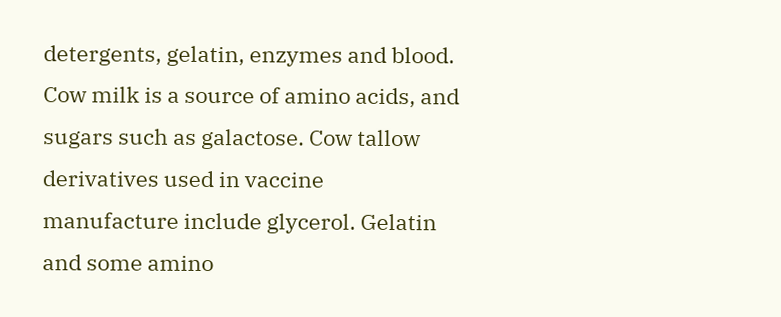detergents, gelatin, enzymes and blood. Cow milk is a source of amino acids, and sugars such as galactose. Cow tallow derivatives used in vaccine manufacture include glycerol. Gelatin and some amino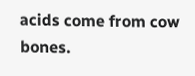acids come from cow bones.